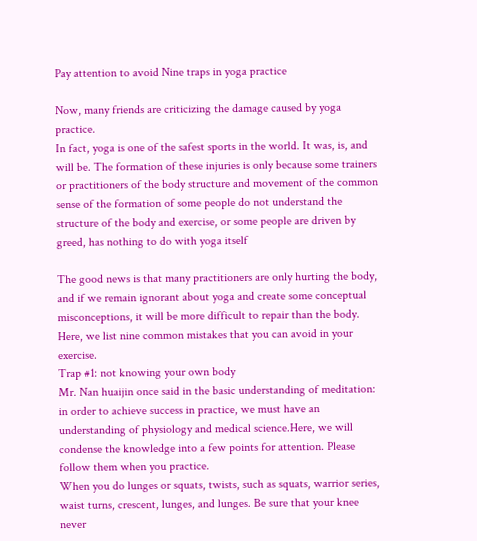Pay attention to avoid Nine traps in yoga practice

Now, many friends are criticizing the damage caused by yoga practice.
In fact, yoga is one of the safest sports in the world. It was, is, and will be. The formation of these injuries is only because some trainers or practitioners of the body structure and movement of the common sense of the formation of some people do not understand the structure of the body and exercise, or some people are driven by greed, has nothing to do with yoga itself

The good news is that many practitioners are only hurting the body, and if we remain ignorant about yoga and create some conceptual misconceptions, it will be more difficult to repair than the body.
Here, we list nine common mistakes that you can avoid in your exercise.
Trap #1: not knowing your own body
Mr. Nan huaijin once said in the basic understanding of meditation: in order to achieve success in practice, we must have an understanding of physiology and medical science.Here, we will condense the knowledge into a few points for attention. Please follow them when you practice.
When you do lunges or squats, twists, such as squats, warrior series, waist turns, crescent, lunges, and lunges. Be sure that your knee never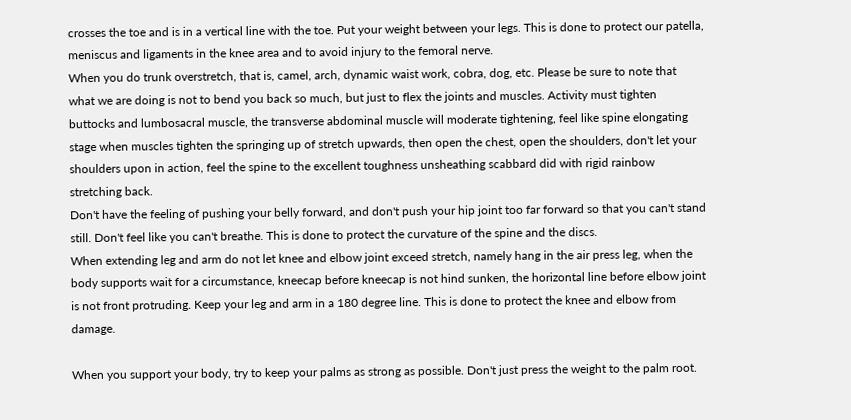crosses the toe and is in a vertical line with the toe. Put your weight between your legs. This is done to protect our patella, meniscus and ligaments in the knee area and to avoid injury to the femoral nerve.
When you do trunk overstretch, that is, camel, arch, dynamic waist work, cobra, dog, etc. Please be sure to note that what we are doing is not to bend you back so much, but just to flex the joints and muscles. Activity must tighten buttocks and lumbosacral muscle, the transverse abdominal muscle will moderate tightening, feel like spine elongating stage when muscles tighten the springing up of stretch upwards, then open the chest, open the shoulders, don't let your shoulders upon in action, feel the spine to the excellent toughness unsheathing scabbard did with rigid rainbow stretching back.
Don't have the feeling of pushing your belly forward, and don't push your hip joint too far forward so that you can't stand still. Don't feel like you can't breathe. This is done to protect the curvature of the spine and the discs.
When extending leg and arm do not let knee and elbow joint exceed stretch, namely hang in the air press leg, when the body supports wait for a circumstance, kneecap before kneecap is not hind sunken, the horizontal line before elbow joint is not front protruding. Keep your leg and arm in a 180 degree line. This is done to protect the knee and elbow from damage.

When you support your body, try to keep your palms as strong as possible. Don't just press the weight to the palm root.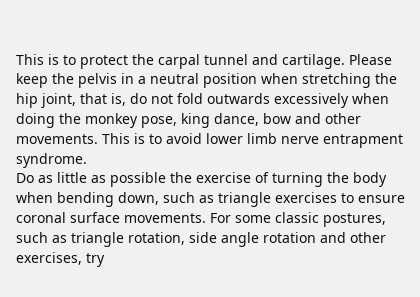This is to protect the carpal tunnel and cartilage. Please keep the pelvis in a neutral position when stretching the hip joint, that is, do not fold outwards excessively when doing the monkey pose, king dance, bow and other movements. This is to avoid lower limb nerve entrapment syndrome.
Do as little as possible the exercise of turning the body when bending down, such as triangle exercises to ensure coronal surface movements. For some classic postures, such as triangle rotation, side angle rotation and other exercises, try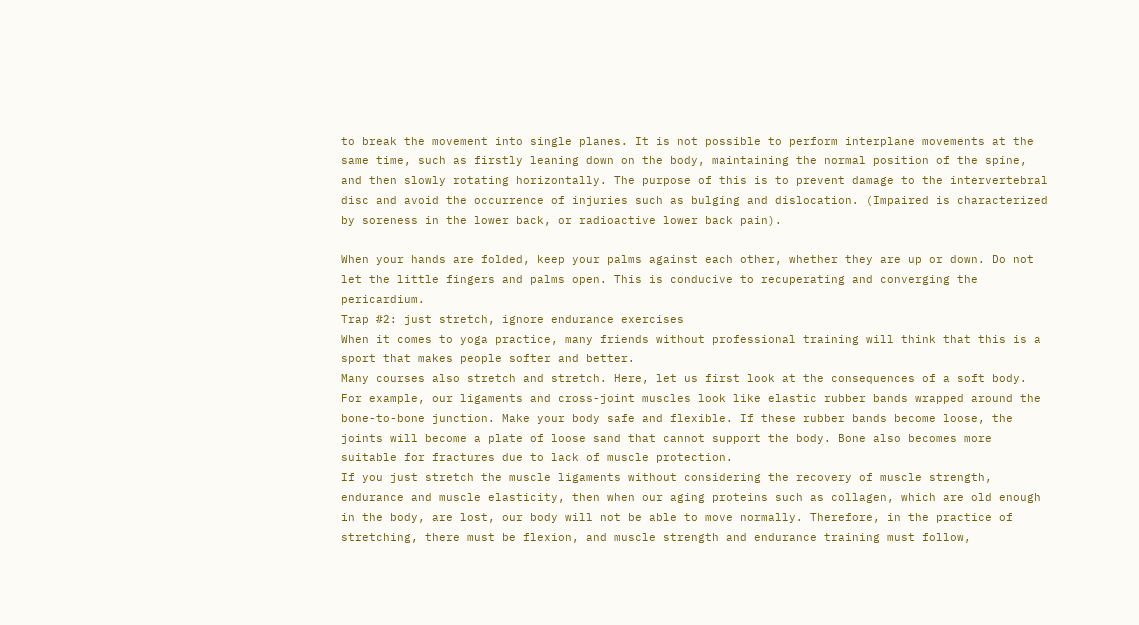to break the movement into single planes. It is not possible to perform interplane movements at the same time, such as firstly leaning down on the body, maintaining the normal position of the spine, and then slowly rotating horizontally. The purpose of this is to prevent damage to the intervertebral disc and avoid the occurrence of injuries such as bulging and dislocation. (Impaired is characterized by soreness in the lower back, or radioactive lower back pain).

When your hands are folded, keep your palms against each other, whether they are up or down. Do not let the little fingers and palms open. This is conducive to recuperating and converging the pericardium.
Trap #2: just stretch, ignore endurance exercises
When it comes to yoga practice, many friends without professional training will think that this is a sport that makes people softer and better.
Many courses also stretch and stretch. Here, let us first look at the consequences of a soft body. For example, our ligaments and cross-joint muscles look like elastic rubber bands wrapped around the bone-to-bone junction. Make your body safe and flexible. If these rubber bands become loose, the joints will become a plate of loose sand that cannot support the body. Bone also becomes more suitable for fractures due to lack of muscle protection.
If you just stretch the muscle ligaments without considering the recovery of muscle strength, endurance and muscle elasticity, then when our aging proteins such as collagen, which are old enough in the body, are lost, our body will not be able to move normally. Therefore, in the practice of stretching, there must be flexion, and muscle strength and endurance training must follow,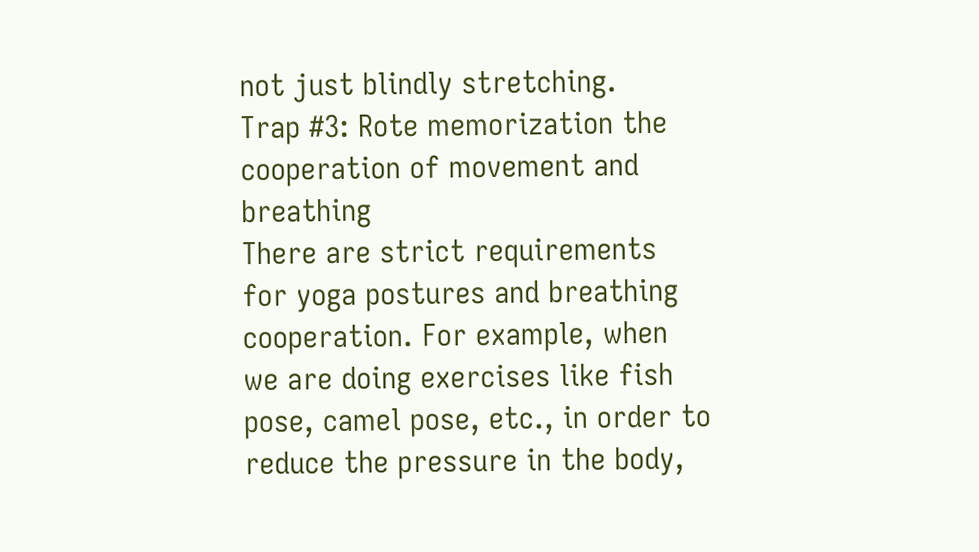not just blindly stretching.
Trap #3: Rote memorization the cooperation of movement and breathing
There are strict requirements for yoga postures and breathing cooperation. For example, when we are doing exercises like fish pose, camel pose, etc., in order to reduce the pressure in the body,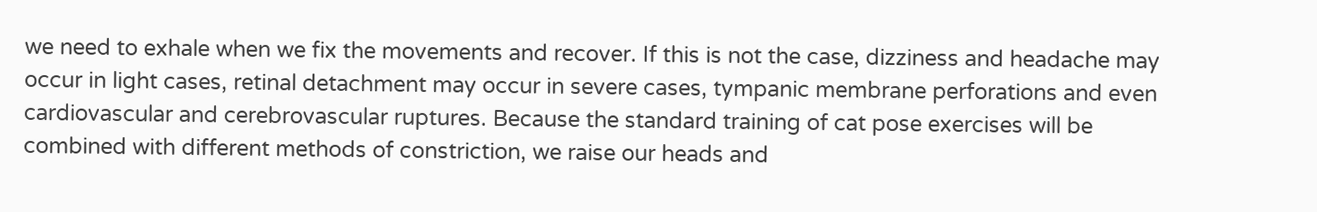we need to exhale when we fix the movements and recover. If this is not the case, dizziness and headache may occur in light cases, retinal detachment may occur in severe cases, tympanic membrane perforations and even cardiovascular and cerebrovascular ruptures. Because the standard training of cat pose exercises will be combined with different methods of constriction, we raise our heads and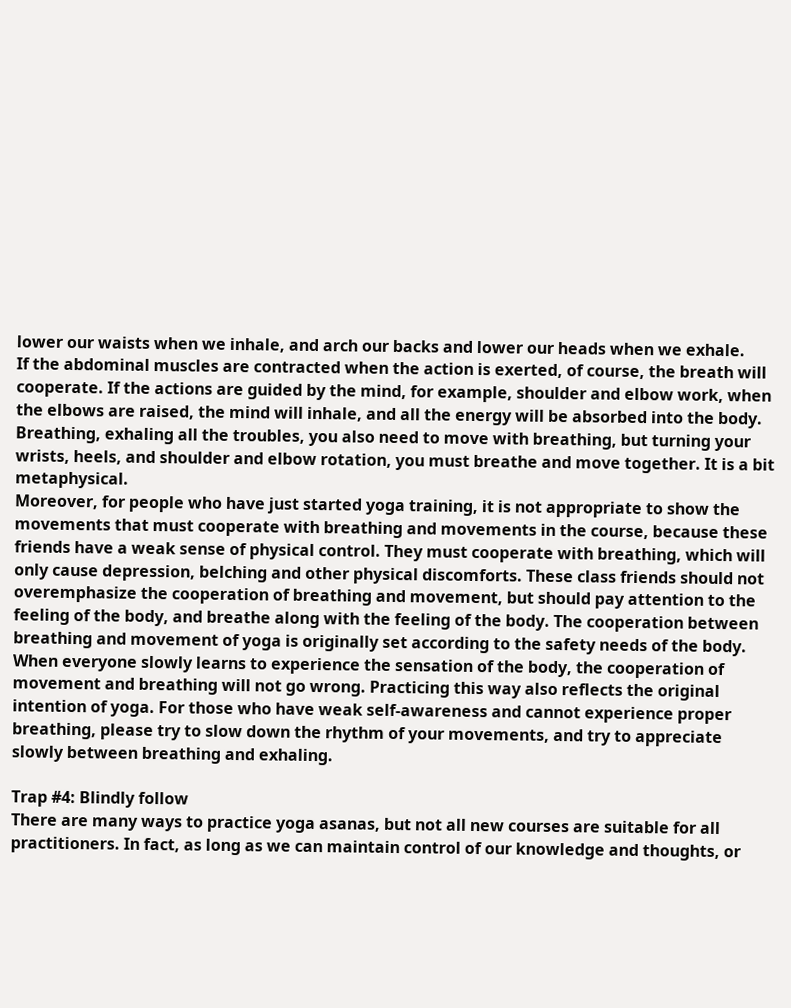lower our waists when we inhale, and arch our backs and lower our heads when we exhale.
If the abdominal muscles are contracted when the action is exerted, of course, the breath will cooperate. If the actions are guided by the mind, for example, shoulder and elbow work, when the elbows are raised, the mind will inhale, and all the energy will be absorbed into the body. Breathing, exhaling all the troubles, you also need to move with breathing, but turning your wrists, heels, and shoulder and elbow rotation, you must breathe and move together. It is a bit metaphysical.
Moreover, for people who have just started yoga training, it is not appropriate to show the movements that must cooperate with breathing and movements in the course, because these friends have a weak sense of physical control. They must cooperate with breathing, which will only cause depression, belching and other physical discomforts. These class friends should not overemphasize the cooperation of breathing and movement, but should pay attention to the feeling of the body, and breathe along with the feeling of the body. The cooperation between breathing and movement of yoga is originally set according to the safety needs of the body.
When everyone slowly learns to experience the sensation of the body, the cooperation of movement and breathing will not go wrong. Practicing this way also reflects the original intention of yoga. For those who have weak self-awareness and cannot experience proper breathing, please try to slow down the rhythm of your movements, and try to appreciate slowly between breathing and exhaling.

Trap #4: Blindly follow
There are many ways to practice yoga asanas, but not all new courses are suitable for all practitioners. In fact, as long as we can maintain control of our knowledge and thoughts, or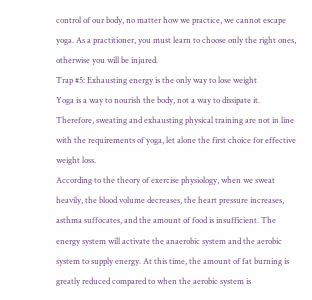control of our body, no matter how we practice, we cannot escape yoga. As a practitioner, you must learn to choose only the right ones, otherwise you will be injured.
Trap #5: Exhausting energy is the only way to lose weight
Yoga is a way to nourish the body, not a way to dissipate it. Therefore, sweating and exhausting physical training are not in line with the requirements of yoga, let alone the first choice for effective weight loss.
According to the theory of exercise physiology, when we sweat heavily, the blood volume decreases, the heart pressure increases, asthma suffocates, and the amount of food is insufficient. The energy system will activate the anaerobic system and the aerobic system to supply energy. At this time, the amount of fat burning is greatly reduced compared to when the aerobic system is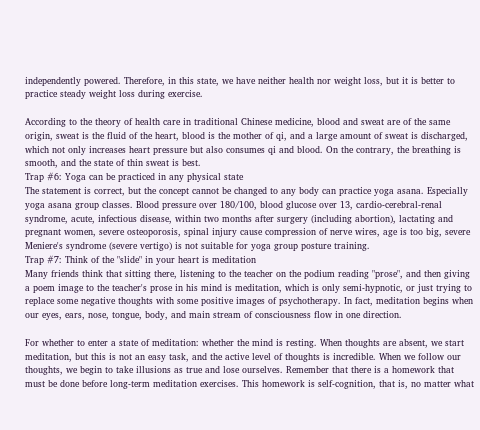independently powered. Therefore, in this state, we have neither health nor weight loss, but it is better to practice steady weight loss during exercise.

According to the theory of health care in traditional Chinese medicine, blood and sweat are of the same origin, sweat is the fluid of the heart, blood is the mother of qi, and a large amount of sweat is discharged, which not only increases heart pressure but also consumes qi and blood. On the contrary, the breathing is smooth, and the state of thin sweat is best.
Trap #6: Yoga can be practiced in any physical state
The statement is correct, but the concept cannot be changed to any body can practice yoga asana. Especially yoga asana group classes. Blood pressure over 180/100, blood glucose over 13, cardio-cerebral-renal syndrome, acute, infectious disease, within two months after surgery (including abortion), lactating and pregnant women, severe osteoporosis, spinal injury cause compression of nerve wires, age is too big, severe Meniere's syndrome (severe vertigo) is not suitable for yoga group posture training.
Trap #7: Think of the "slide" in your heart is meditation
Many friends think that sitting there, listening to the teacher on the podium reading "prose", and then giving a poem image to the teacher's prose in his mind is meditation, which is only semi-hypnotic, or just trying to replace some negative thoughts with some positive images of psychotherapy. In fact, meditation begins when our eyes, ears, nose, tongue, body, and main stream of consciousness flow in one direction.

For whether to enter a state of meditation: whether the mind is resting. When thoughts are absent, we start meditation, but this is not an easy task, and the active level of thoughts is incredible. When we follow our thoughts, we begin to take illusions as true and lose ourselves. Remember that there is a homework that must be done before long-term meditation exercises. This homework is self-cognition, that is, no matter what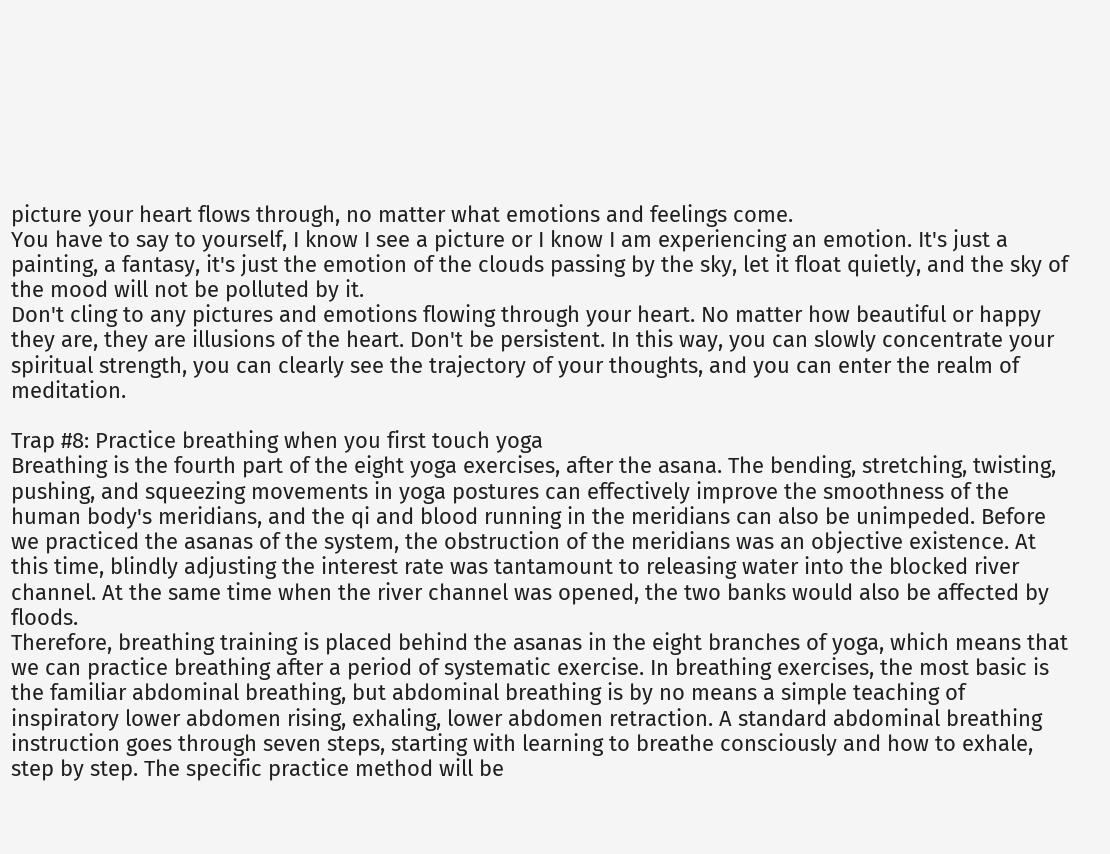picture your heart flows through, no matter what emotions and feelings come.
You have to say to yourself, I know I see a picture or I know I am experiencing an emotion. It's just a painting, a fantasy, it's just the emotion of the clouds passing by the sky, let it float quietly, and the sky of the mood will not be polluted by it.
Don't cling to any pictures and emotions flowing through your heart. No matter how beautiful or happy they are, they are illusions of the heart. Don't be persistent. In this way, you can slowly concentrate your spiritual strength, you can clearly see the trajectory of your thoughts, and you can enter the realm of meditation.

Trap #8: Practice breathing when you first touch yoga
Breathing is the fourth part of the eight yoga exercises, after the asana. The bending, stretching, twisting, pushing, and squeezing movements in yoga postures can effectively improve the smoothness of the human body's meridians, and the qi and blood running in the meridians can also be unimpeded. Before we practiced the asanas of the system, the obstruction of the meridians was an objective existence. At this time, blindly adjusting the interest rate was tantamount to releasing water into the blocked river channel. At the same time when the river channel was opened, the two banks would also be affected by floods.
Therefore, breathing training is placed behind the asanas in the eight branches of yoga, which means that we can practice breathing after a period of systematic exercise. In breathing exercises, the most basic is the familiar abdominal breathing, but abdominal breathing is by no means a simple teaching of inspiratory lower abdomen rising, exhaling, lower abdomen retraction. A standard abdominal breathing instruction goes through seven steps, starting with learning to breathe consciously and how to exhale, step by step. The specific practice method will be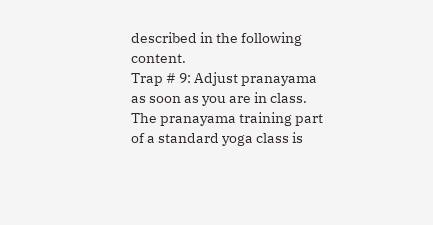described in the following content.
Trap # 9: Adjust pranayama as soon as you are in class.
The pranayama training part of a standard yoga class is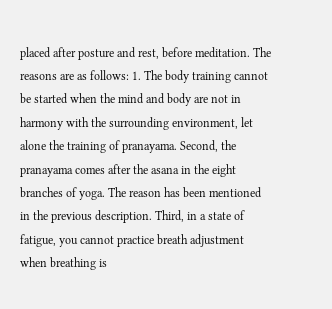placed after posture and rest, before meditation. The reasons are as follows: 1. The body training cannot be started when the mind and body are not in harmony with the surrounding environment, let alone the training of pranayama. Second, the pranayama comes after the asana in the eight branches of yoga. The reason has been mentioned in the previous description. Third, in a state of fatigue, you cannot practice breath adjustment when breathing is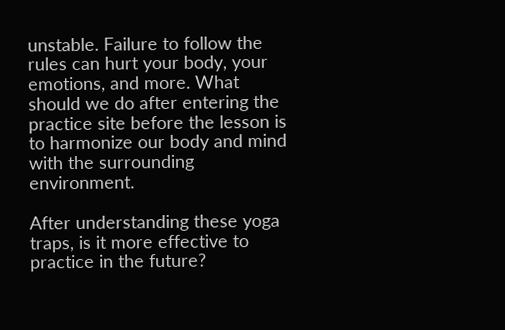unstable. Failure to follow the rules can hurt your body, your emotions, and more. What should we do after entering the practice site before the lesson is to harmonize our body and mind with the surrounding environment.

After understanding these yoga traps, is it more effective to practice in the future?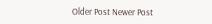Older Post Newer Post